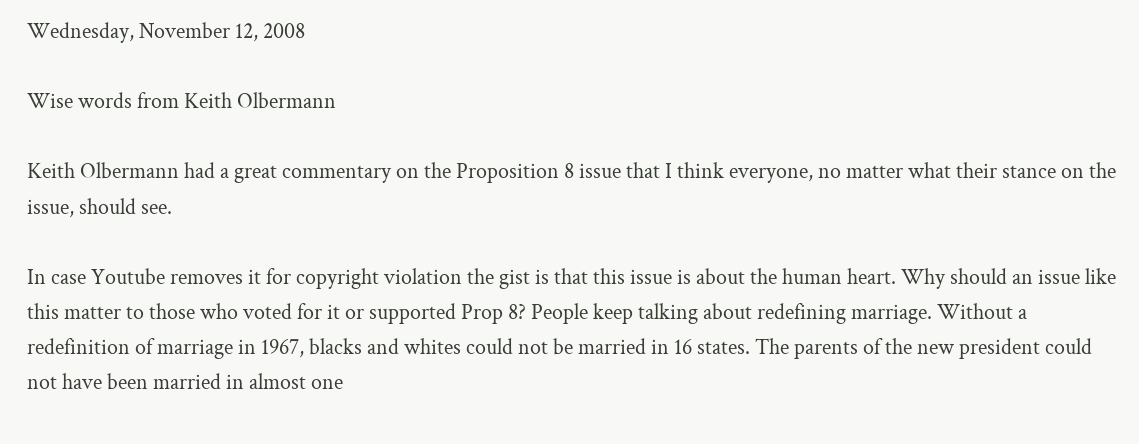Wednesday, November 12, 2008

Wise words from Keith Olbermann

Keith Olbermann had a great commentary on the Proposition 8 issue that I think everyone, no matter what their stance on the issue, should see.

In case Youtube removes it for copyright violation the gist is that this issue is about the human heart. Why should an issue like this matter to those who voted for it or supported Prop 8? People keep talking about redefining marriage. Without a redefinition of marriage in 1967, blacks and whites could not be married in 16 states. The parents of the new president could not have been married in almost one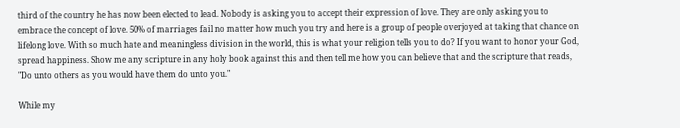third of the country he has now been elected to lead. Nobody is asking you to accept their expression of love. They are only asking you to embrace the concept of love. 50% of marriages fail no matter how much you try and here is a group of people overjoyed at taking that chance on lifelong love. With so much hate and meaningless division in the world, this is what your religion tells you to do? If you want to honor your God, spread happiness. Show me any scripture in any holy book against this and then tell me how you can believe that and the scripture that reads, "Do unto others as you would have them do unto you."

While my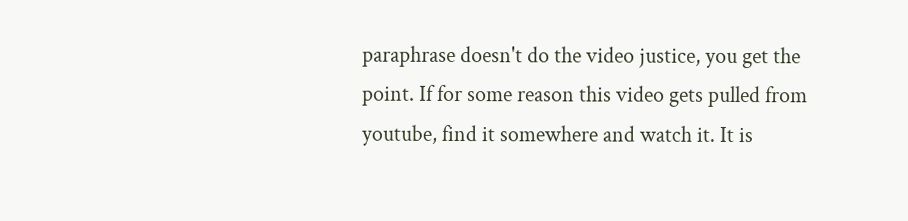paraphrase doesn't do the video justice, you get the point. If for some reason this video gets pulled from youtube, find it somewhere and watch it. It is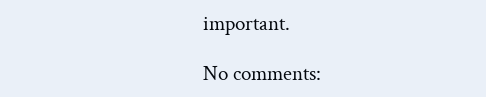important.

No comments: